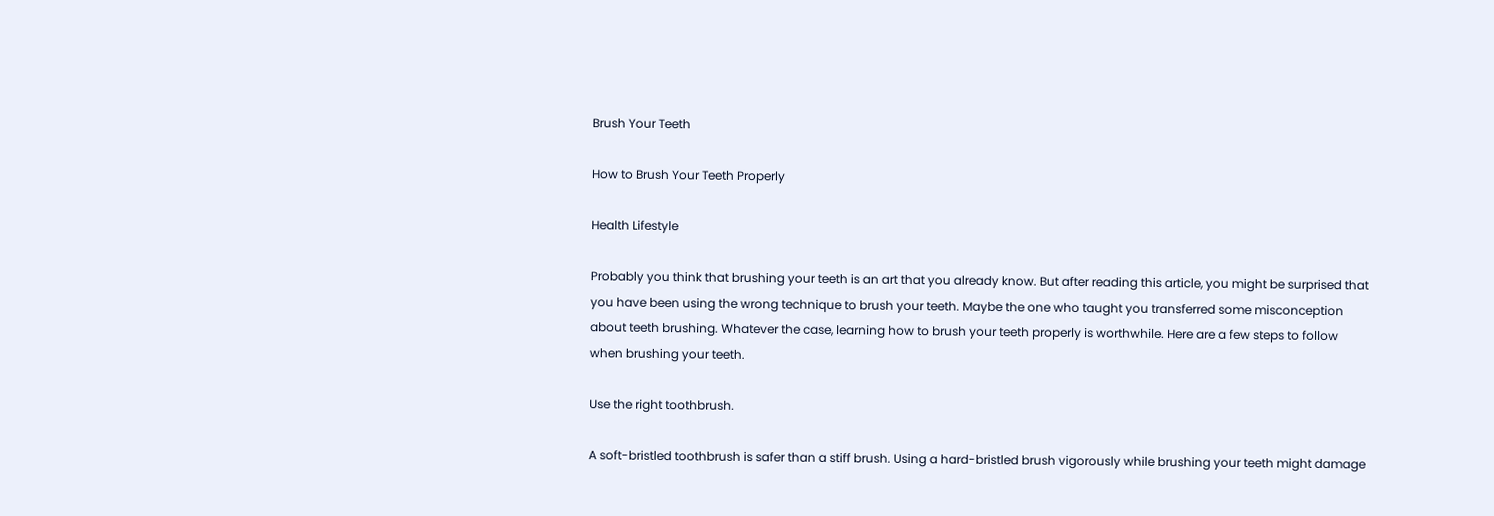Brush Your Teeth

How to Brush Your Teeth Properly

Health Lifestyle

Probably you think that brushing your teeth is an art that you already know. But after reading this article, you might be surprised that you have been using the wrong technique to brush your teeth. Maybe the one who taught you transferred some misconception about teeth brushing. Whatever the case, learning how to brush your teeth properly is worthwhile. Here are a few steps to follow when brushing your teeth.

Use the right toothbrush.

A soft-bristled toothbrush is safer than a stiff brush. Using a hard-bristled brush vigorously while brushing your teeth might damage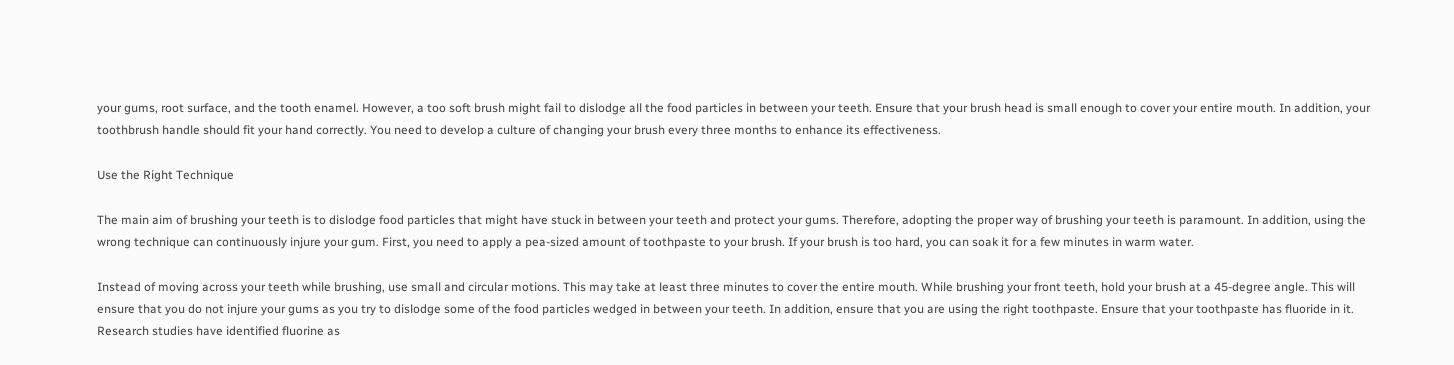your gums, root surface, and the tooth enamel. However, a too soft brush might fail to dislodge all the food particles in between your teeth. Ensure that your brush head is small enough to cover your entire mouth. In addition, your toothbrush handle should fit your hand correctly. You need to develop a culture of changing your brush every three months to enhance its effectiveness.

Use the Right Technique

The main aim of brushing your teeth is to dislodge food particles that might have stuck in between your teeth and protect your gums. Therefore, adopting the proper way of brushing your teeth is paramount. In addition, using the wrong technique can continuously injure your gum. First, you need to apply a pea-sized amount of toothpaste to your brush. If your brush is too hard, you can soak it for a few minutes in warm water.

Instead of moving across your teeth while brushing, use small and circular motions. This may take at least three minutes to cover the entire mouth. While brushing your front teeth, hold your brush at a 45-degree angle. This will ensure that you do not injure your gums as you try to dislodge some of the food particles wedged in between your teeth. In addition, ensure that you are using the right toothpaste. Ensure that your toothpaste has fluoride in it. Research studies have identified fluorine as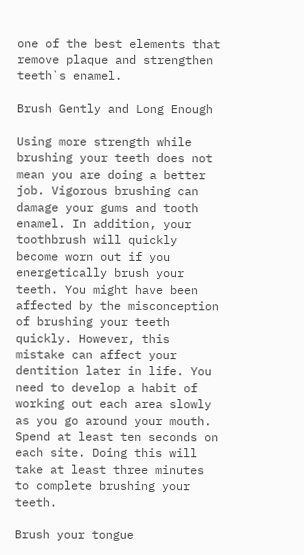one of the best elements that remove plaque and strengthen teeth`s enamel.

Brush Gently and Long Enough

Using more strength while brushing your teeth does not mean you are doing a better job. Vigorous brushing can damage your gums and tooth enamel. In addition, your toothbrush will quickly become worn out if you energetically brush your teeth. You might have been affected by the misconception of brushing your teeth quickly. However, this mistake can affect your dentition later in life. You need to develop a habit of working out each area slowly as you go around your mouth. Spend at least ten seconds on each site. Doing this will take at least three minutes to complete brushing your teeth.

Brush your tongue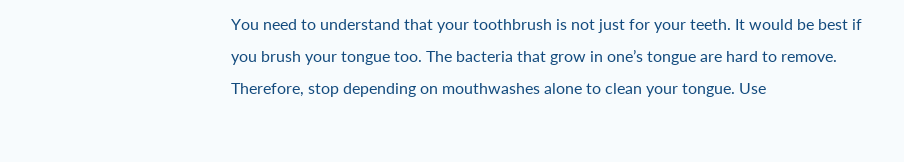You need to understand that your toothbrush is not just for your teeth. It would be best if you brush your tongue too. The bacteria that grow in one’s tongue are hard to remove. Therefore, stop depending on mouthwashes alone to clean your tongue. Use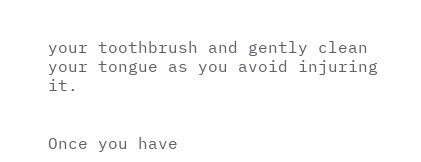your toothbrush and gently clean your tongue as you avoid injuring it.


Once you have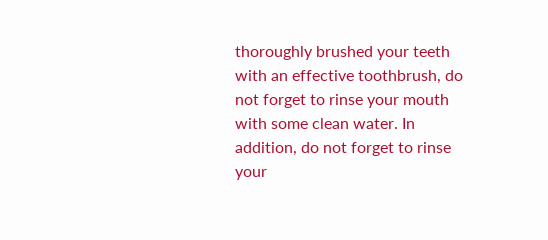thoroughly brushed your teeth with an effective toothbrush, do not forget to rinse your mouth with some clean water. In addition, do not forget to rinse your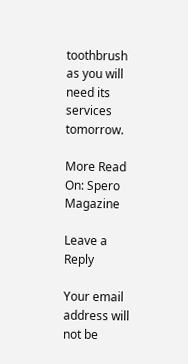toothbrush as you will need its services tomorrow.

More Read On: Spero Magazine

Leave a Reply

Your email address will not be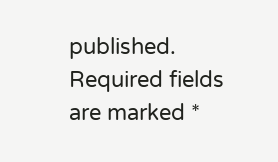published. Required fields are marked *